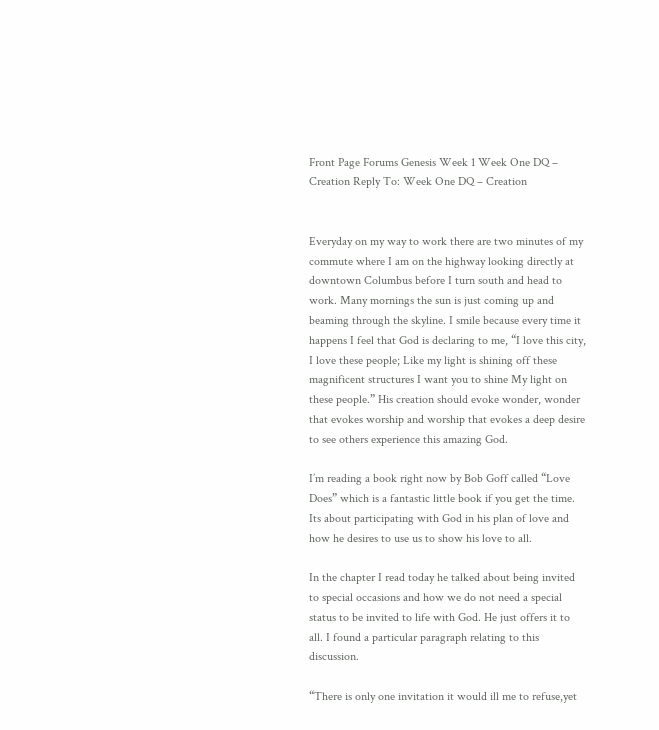Front Page Forums Genesis Week 1 Week One DQ – Creation Reply To: Week One DQ – Creation


Everyday on my way to work there are two minutes of my commute where I am on the highway looking directly at downtown Columbus before I turn south and head to work. Many mornings the sun is just coming up and beaming through the skyline. I smile because every time it happens I feel that God is declaring to me, “I love this city, I love these people; Like my light is shining off these magnificent structures I want you to shine My light on these people.” His creation should evoke wonder, wonder that evokes worship and worship that evokes a deep desire to see others experience this amazing God.

I’m reading a book right now by Bob Goff called “Love Does” which is a fantastic little book if you get the time. Its about participating with God in his plan of love and how he desires to use us to show his love to all.

In the chapter I read today he talked about being invited to special occasions and how we do not need a special status to be invited to life with God. He just offers it to all. I found a particular paragraph relating to this discussion.

“There is only one invitation it would ill me to refuse,yet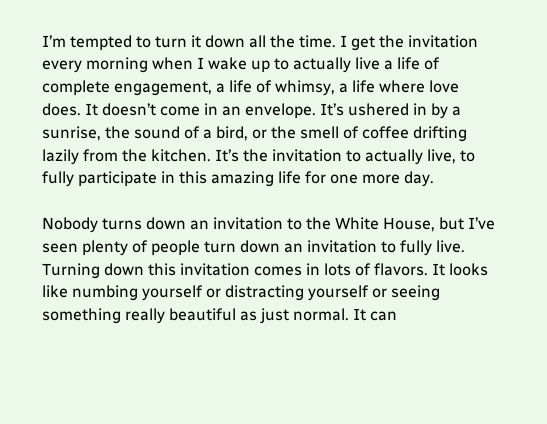I’m tempted to turn it down all the time. I get the invitation every morning when I wake up to actually live a life of complete engagement, a life of whimsy, a life where love does. It doesn’t come in an envelope. It’s ushered in by a sunrise, the sound of a bird, or the smell of coffee drifting lazily from the kitchen. It’s the invitation to actually live, to fully participate in this amazing life for one more day.

Nobody turns down an invitation to the White House, but I’ve seen plenty of people turn down an invitation to fully live. Turning down this invitation comes in lots of flavors. It looks like numbing yourself or distracting yourself or seeing something really beautiful as just normal. It can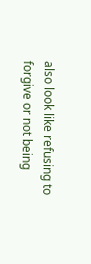also look like refusing to forgive or not being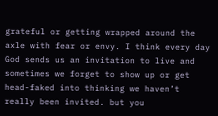grateful or getting wrapped around the axle with fear or envy. I think every day God sends us an invitation to live and sometimes we forget to show up or get head-faked into thinking we haven’t really been invited. but you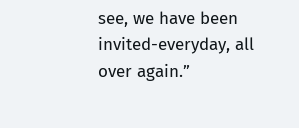see, we have been invited-everyday, all over again.”